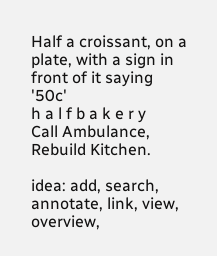Half a croissant, on a plate, with a sign in front of it saying '50c'
h a l f b a k e r y
Call Ambulance,
Rebuild Kitchen.

idea: add, search, annotate, link, view, overview,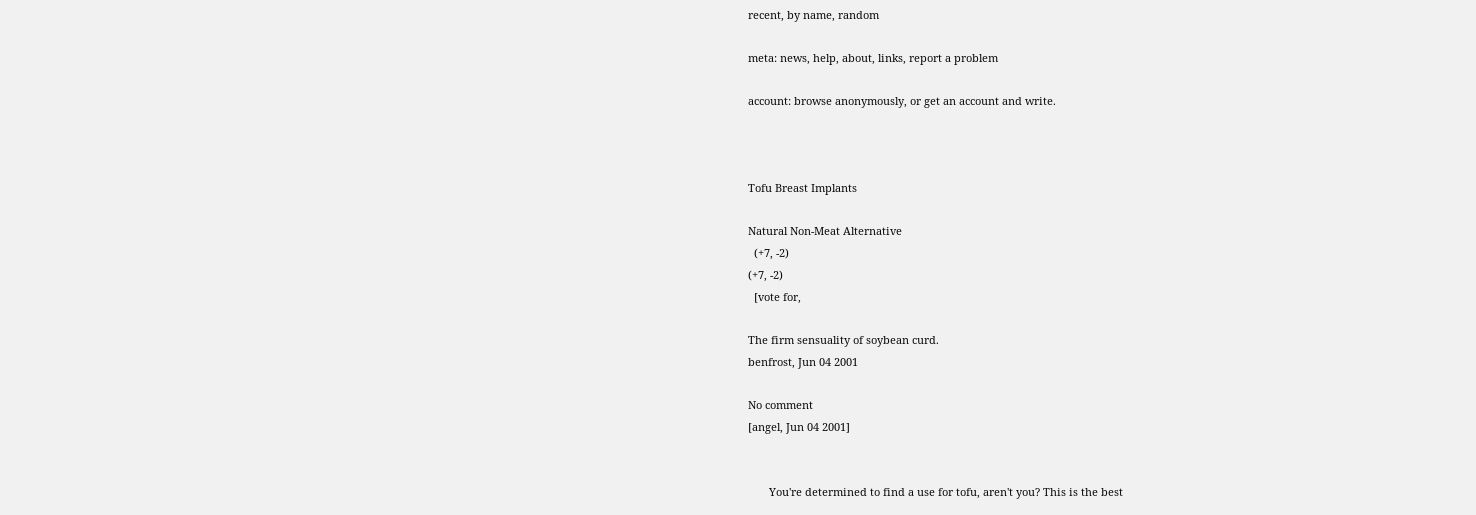recent, by name, random

meta: news, help, about, links, report a problem

account: browse anonymously, or get an account and write.



Tofu Breast Implants

Natural Non-Meat Alternative
  (+7, -2)
(+7, -2)
  [vote for,

The firm sensuality of soybean curd.
benfrost, Jun 04 2001

No comment
[angel, Jun 04 2001]


       You're determined to find a use for tofu, aren't you? This is the best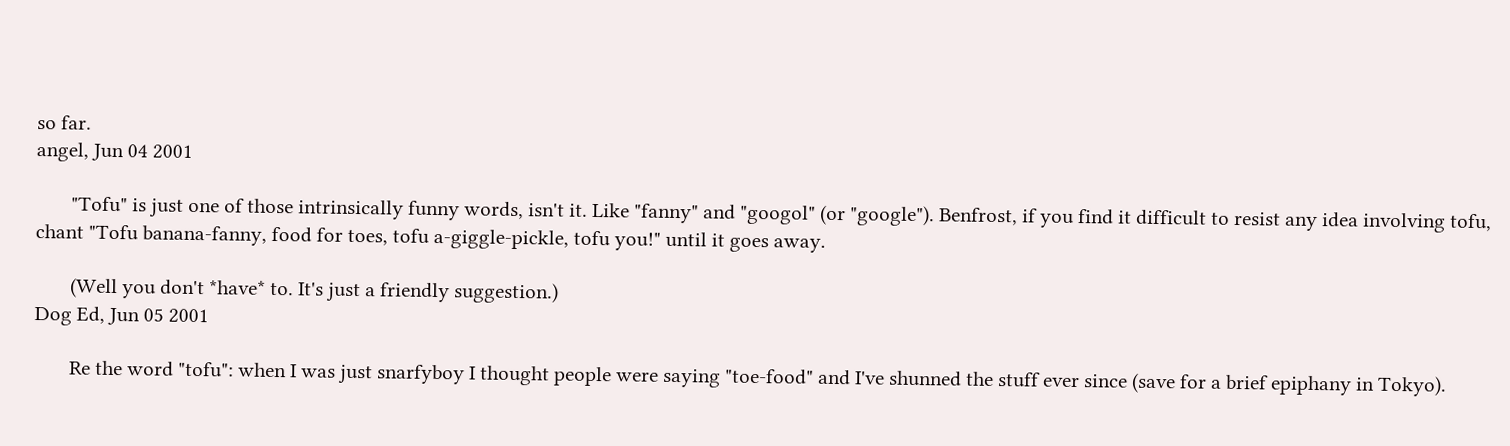so far.
angel, Jun 04 2001

       "Tofu" is just one of those intrinsically funny words, isn't it. Like "fanny" and "googol" (or "google"). Benfrost, if you find it difficult to resist any idea involving tofu, chant "Tofu banana-fanny, food for toes, tofu a-giggle-pickle, tofu you!" until it goes away.

       (Well you don't *have* to. It's just a friendly suggestion.)
Dog Ed, Jun 05 2001

       Re the word "tofu": when I was just snarfyboy I thought people were saying "toe-food" and I've shunned the stuff ever since (save for a brief epiphany in Tokyo).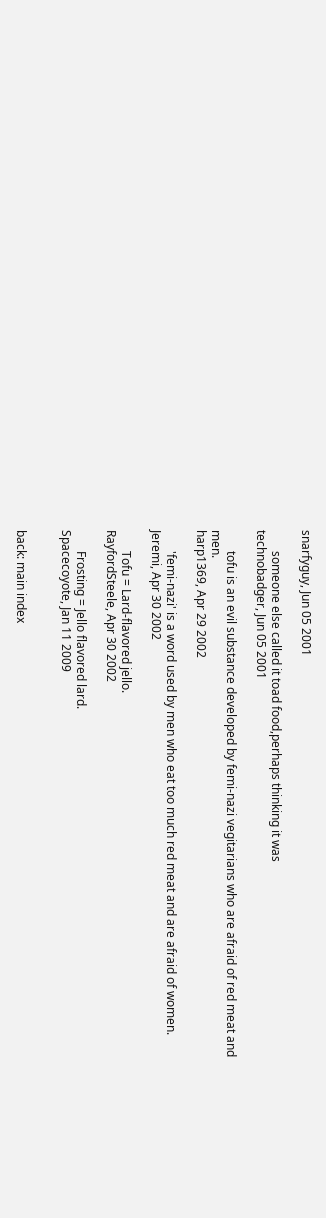snarfyguy, Jun 05 2001

       someone else called it toad food,perhaps thinking it was
technobadger, Jun 05 2001

       tofu is an evil substance developed by femi-nazi vegitarians who are afraid of red meat and men.
harp1369, Apr 29 2002

       'femi-nazi' is a word used by men who eat too much red meat and are afraid of women.
Jeremi, Apr 30 2002

       Tofu = Lard-flavored jello.
RayfordSteele, Apr 30 2002

       Frosting = Jello flavored lard.
Spacecoyote, Jan 11 2009


back: main index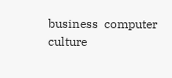business  computer  culture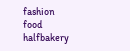fashion  food  halfbakery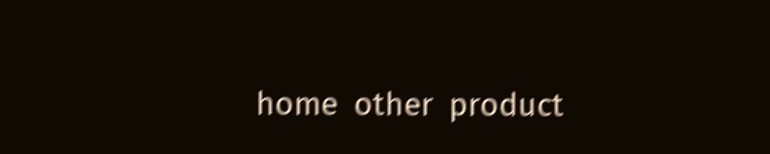home  other  product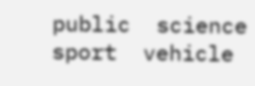public  science  sport  vehicle